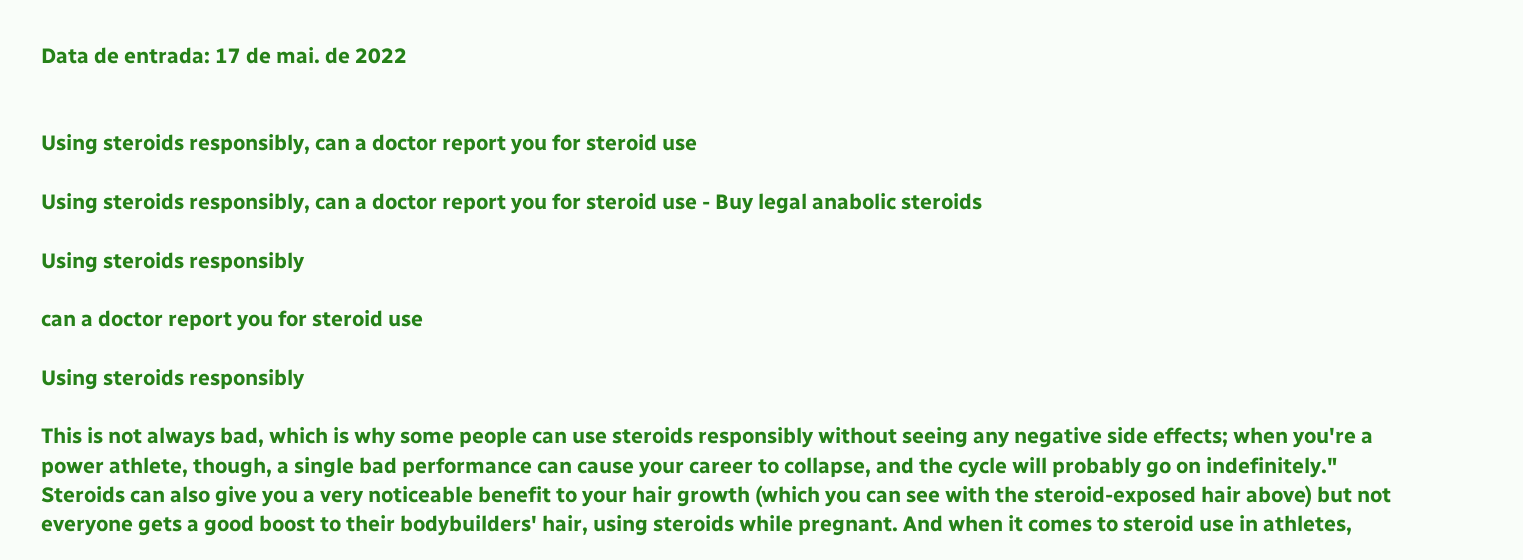Data de entrada: 17 de mai. de 2022


Using steroids responsibly, can a doctor report you for steroid use

Using steroids responsibly, can a doctor report you for steroid use - Buy legal anabolic steroids

Using steroids responsibly

can a doctor report you for steroid use

Using steroids responsibly

This is not always bad, which is why some people can use steroids responsibly without seeing any negative side effects; when you're a power athlete, though, a single bad performance can cause your career to collapse, and the cycle will probably go on indefinitely." Steroids can also give you a very noticeable benefit to your hair growth (which you can see with the steroid-exposed hair above) but not everyone gets a good boost to their bodybuilders' hair, using steroids while pregnant. And when it comes to steroid use in athletes,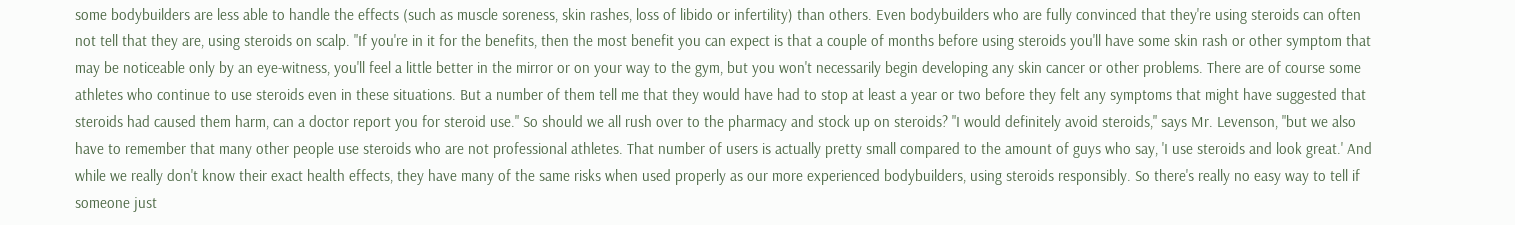some bodybuilders are less able to handle the effects (such as muscle soreness, skin rashes, loss of libido or infertility) than others. Even bodybuilders who are fully convinced that they're using steroids can often not tell that they are, using steroids on scalp. "If you're in it for the benefits, then the most benefit you can expect is that a couple of months before using steroids you'll have some skin rash or other symptom that may be noticeable only by an eye-witness, you'll feel a little better in the mirror or on your way to the gym, but you won't necessarily begin developing any skin cancer or other problems. There are of course some athletes who continue to use steroids even in these situations. But a number of them tell me that they would have had to stop at least a year or two before they felt any symptoms that might have suggested that steroids had caused them harm, can a doctor report you for steroid use." So should we all rush over to the pharmacy and stock up on steroids? "I would definitely avoid steroids," says Mr. Levenson, "but we also have to remember that many other people use steroids who are not professional athletes. That number of users is actually pretty small compared to the amount of guys who say, 'I use steroids and look great.' And while we really don't know their exact health effects, they have many of the same risks when used properly as our more experienced bodybuilders, using steroids responsibly. So there's really no easy way to tell if someone just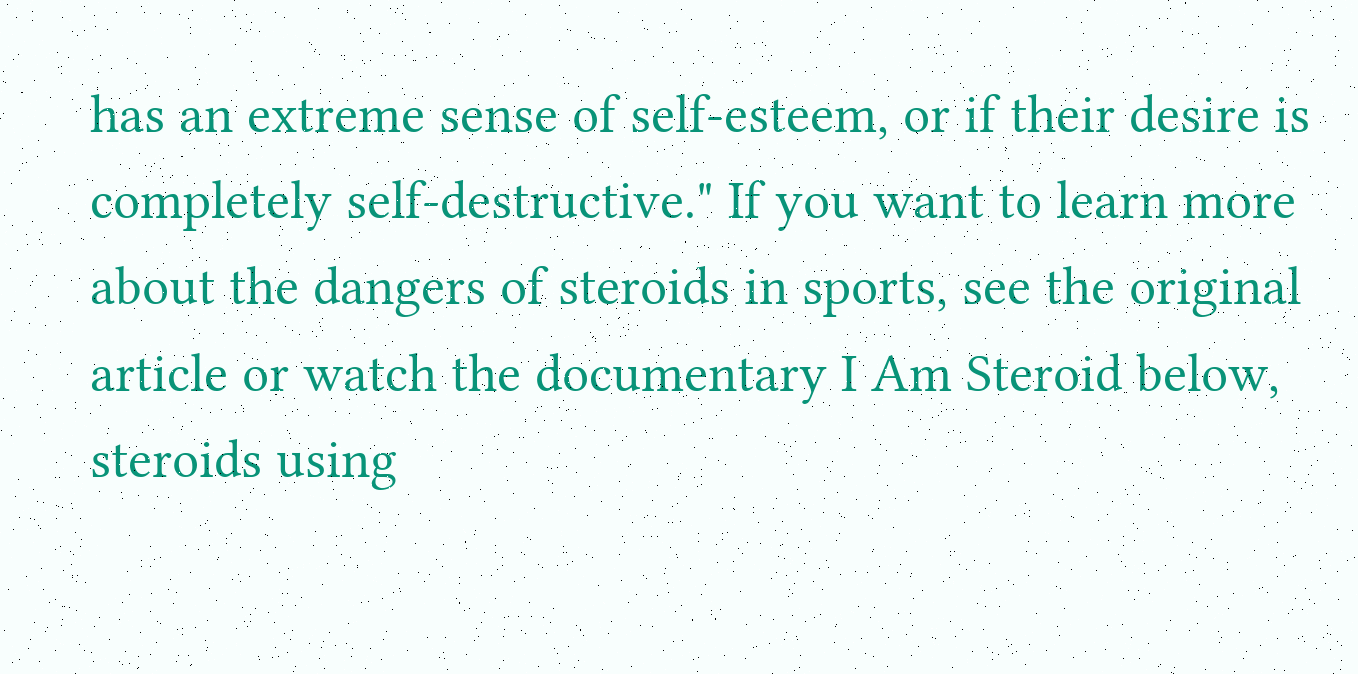has an extreme sense of self-esteem, or if their desire is completely self-destructive." If you want to learn more about the dangers of steroids in sports, see the original article or watch the documentary I Am Steroid below, steroids using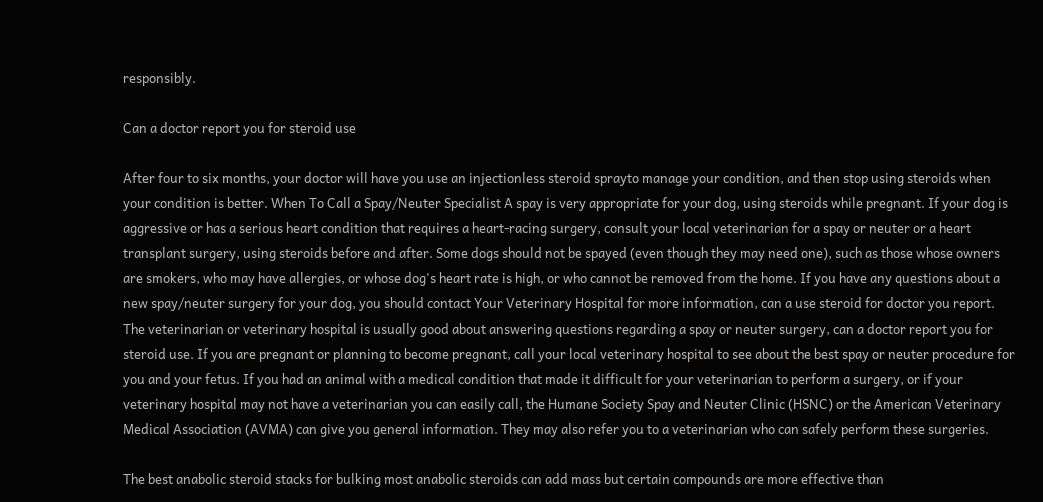responsibly.

Can a doctor report you for steroid use

After four to six months, your doctor will have you use an injectionless steroid sprayto manage your condition, and then stop using steroids when your condition is better. When To Call a Spay/Neuter Specialist A spay is very appropriate for your dog, using steroids while pregnant. If your dog is aggressive or has a serious heart condition that requires a heart-racing surgery, consult your local veterinarian for a spay or neuter or a heart transplant surgery, using steroids before and after. Some dogs should not be spayed (even though they may need one), such as those whose owners are smokers, who may have allergies, or whose dog's heart rate is high, or who cannot be removed from the home. If you have any questions about a new spay/neuter surgery for your dog, you should contact Your Veterinary Hospital for more information, can a use steroid for doctor you report. The veterinarian or veterinary hospital is usually good about answering questions regarding a spay or neuter surgery, can a doctor report you for steroid use. If you are pregnant or planning to become pregnant, call your local veterinary hospital to see about the best spay or neuter procedure for you and your fetus. If you had an animal with a medical condition that made it difficult for your veterinarian to perform a surgery, or if your veterinary hospital may not have a veterinarian you can easily call, the Humane Society Spay and Neuter Clinic (HSNC) or the American Veterinary Medical Association (AVMA) can give you general information. They may also refer you to a veterinarian who can safely perform these surgeries.

The best anabolic steroid stacks for bulking most anabolic steroids can add mass but certain compounds are more effective than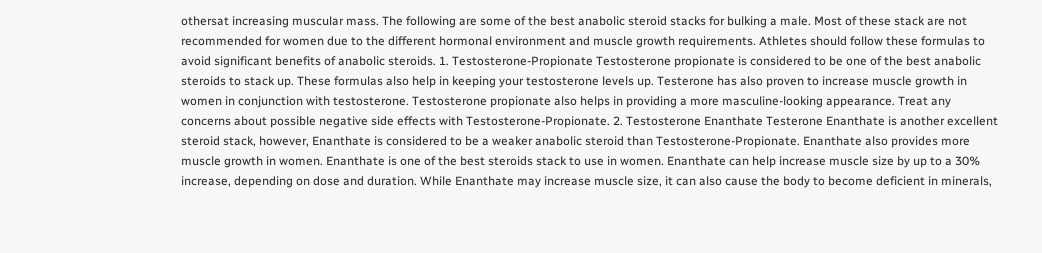othersat increasing muscular mass. The following are some of the best anabolic steroid stacks for bulking a male. Most of these stack are not recommended for women due to the different hormonal environment and muscle growth requirements. Athletes should follow these formulas to avoid significant benefits of anabolic steroids. 1. Testosterone-Propionate Testosterone propionate is considered to be one of the best anabolic steroids to stack up. These formulas also help in keeping your testosterone levels up. Testerone has also proven to increase muscle growth in women in conjunction with testosterone. Testosterone propionate also helps in providing a more masculine-looking appearance. Treat any concerns about possible negative side effects with Testosterone-Propionate. 2. Testosterone Enanthate Testerone Enanthate is another excellent steroid stack, however, Enanthate is considered to be a weaker anabolic steroid than Testosterone-Propionate. Enanthate also provides more muscle growth in women. Enanthate is one of the best steroids stack to use in women. Enanthate can help increase muscle size by up to a 30% increase, depending on dose and duration. While Enanthate may increase muscle size, it can also cause the body to become deficient in minerals,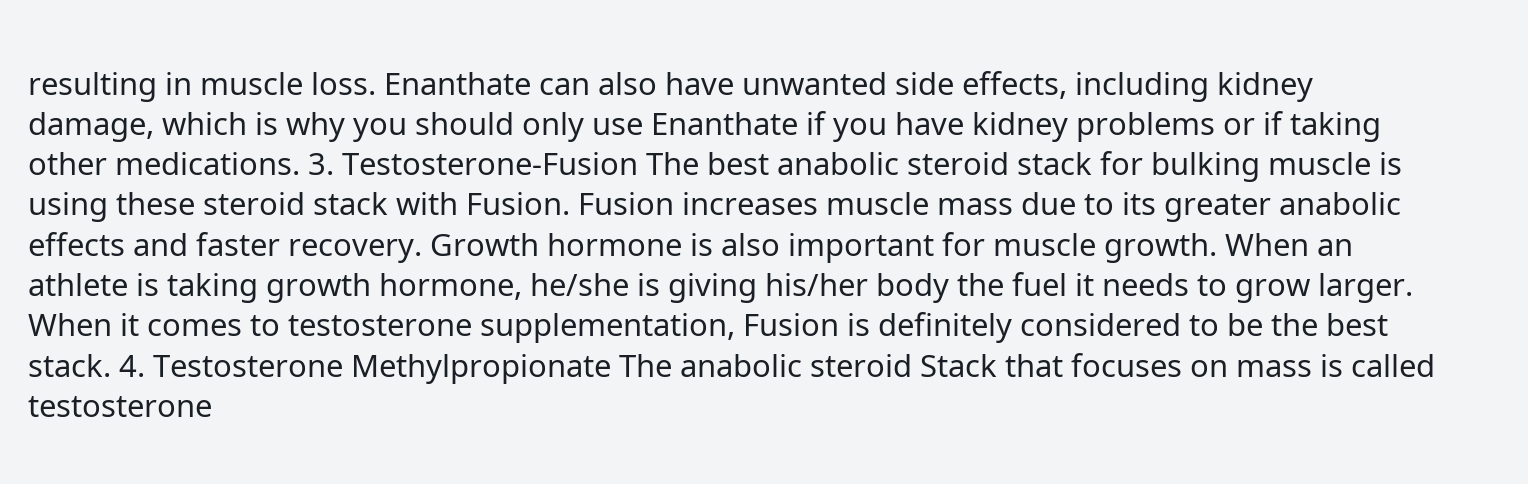resulting in muscle loss. Enanthate can also have unwanted side effects, including kidney damage, which is why you should only use Enanthate if you have kidney problems or if taking other medications. 3. Testosterone-Fusion The best anabolic steroid stack for bulking muscle is using these steroid stack with Fusion. Fusion increases muscle mass due to its greater anabolic effects and faster recovery. Growth hormone is also important for muscle growth. When an athlete is taking growth hormone, he/she is giving his/her body the fuel it needs to grow larger. When it comes to testosterone supplementation, Fusion is definitely considered to be the best stack. 4. Testosterone Methylpropionate The anabolic steroid Stack that focuses on mass is called testosterone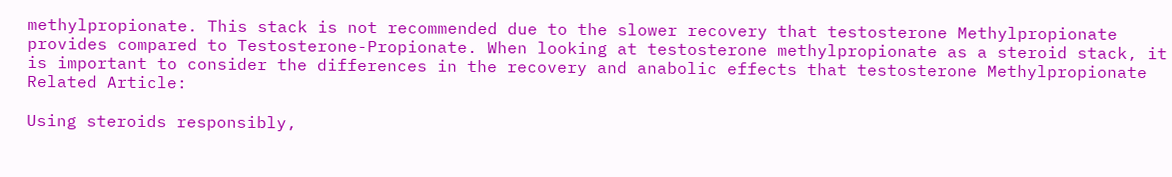methylpropionate. This stack is not recommended due to the slower recovery that testosterone Methylpropionate provides compared to Testosterone-Propionate. When looking at testosterone methylpropionate as a steroid stack, it is important to consider the differences in the recovery and anabolic effects that testosterone Methylpropionate Related Article:

Using steroids responsibly,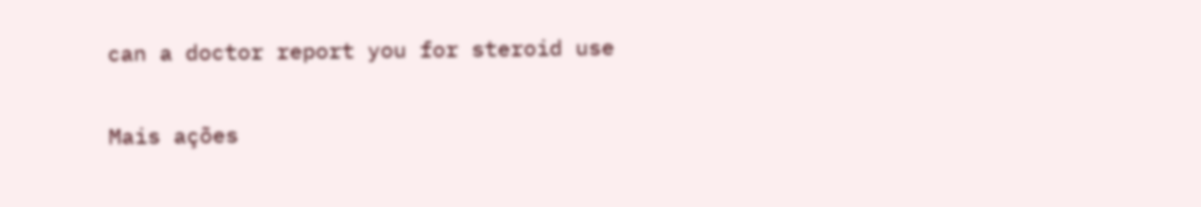can a doctor report you for steroid use

Mais ações